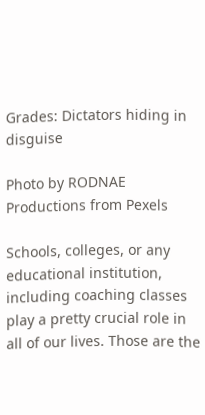Grades: Dictators hiding in disguise

Photo by RODNAE Productions from Pexels

Schools, colleges, or any educational institution, including coaching classes play a pretty crucial role in all of our lives. Those are the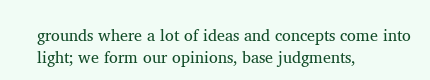grounds where a lot of ideas and concepts come into light; we form our opinions, base judgments,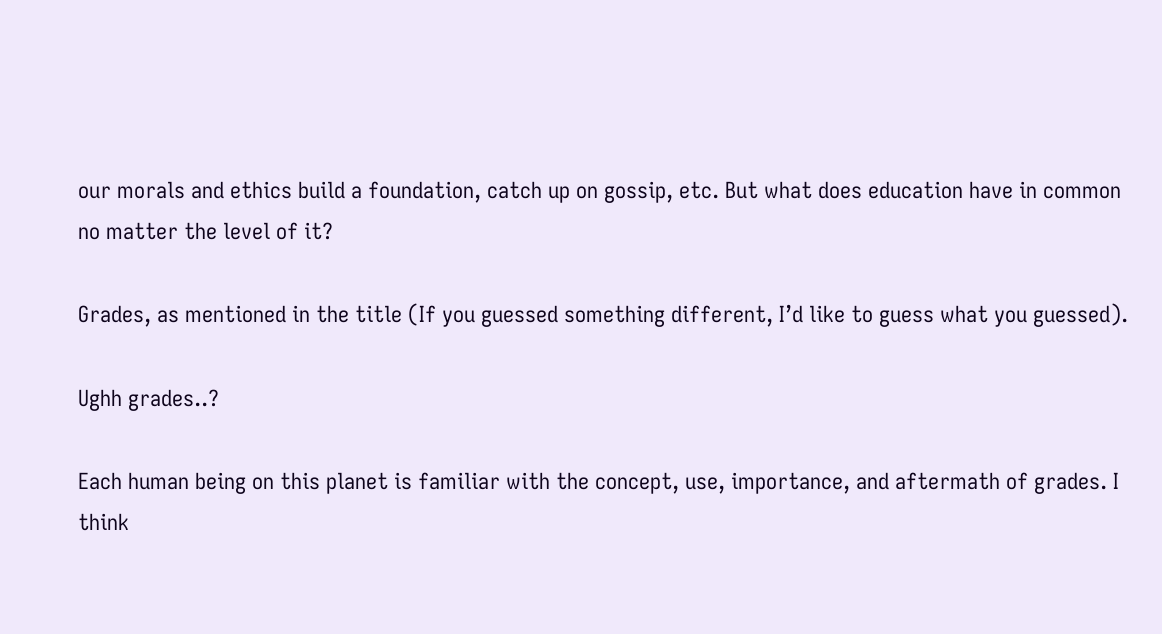our morals and ethics build a foundation, catch up on gossip, etc. But what does education have in common no matter the level of it?

Grades, as mentioned in the title (If you guessed something different, I’d like to guess what you guessed).

Ughh grades..?

Each human being on this planet is familiar with the concept, use, importance, and aftermath of grades. I think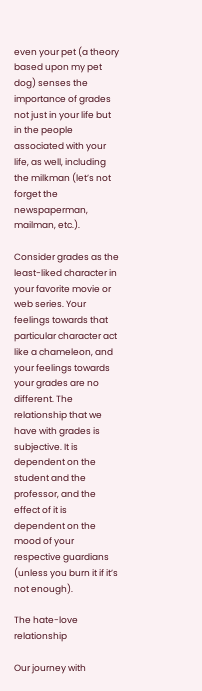even your pet (a theory based upon my pet dog) senses the importance of grades not just in your life but in the people associated with your life, as well, including the milkman (let’s not forget the newspaperman, mailman, etc.).

Consider grades as the least-liked character in your favorite movie or web series. Your feelings towards that particular character act like a chameleon, and your feelings towards your grades are no different. The relationship that we have with grades is subjective. It is dependent on the student and the professor, and the effect of it is dependent on the mood of your respective guardians (unless you burn it if it’s not enough).

The hate-love relationship

Our journey with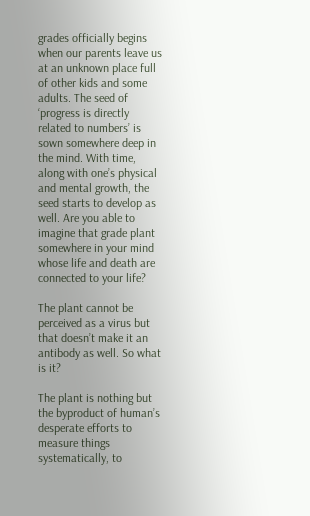grades officially begins when our parents leave us at an unknown place full of other kids and some adults. The seed of ‘progress is directly related to numbers’ is sown somewhere deep in the mind. With time, along with one’s physical and mental growth, the seed starts to develop as well. Are you able to imagine that grade plant somewhere in your mind whose life and death are connected to your life?

The plant cannot be perceived as a virus but that doesn’t make it an antibody as well. So what is it?

The plant is nothing but the byproduct of human’s desperate efforts to measure things systematically, to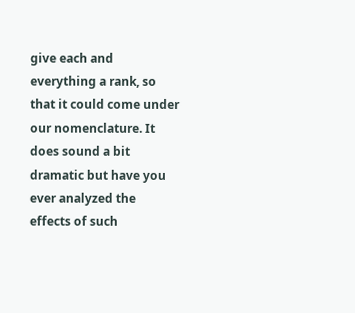give each and everything a rank, so that it could come under our nomenclature. It does sound a bit dramatic but have you ever analyzed the effects of such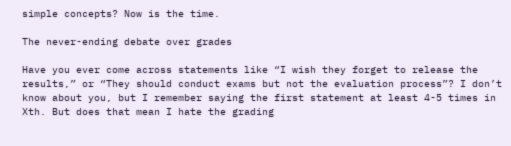simple concepts? Now is the time.

The never-ending debate over grades

Have you ever come across statements like “I wish they forget to release the results,” or “They should conduct exams but not the evaluation process”? I don’t know about you, but I remember saying the first statement at least 4-5 times in Xth. But does that mean I hate the grading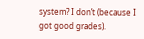system? I don’t (because I got good grades).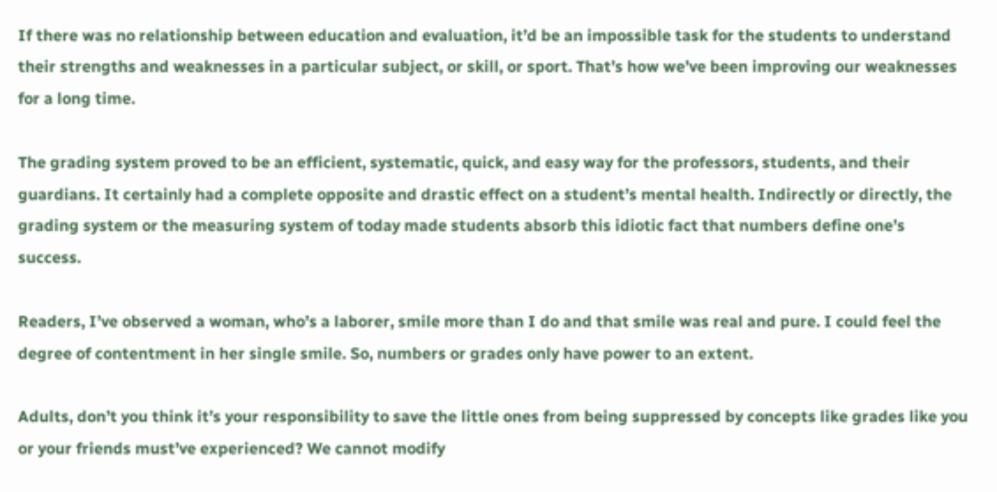If there was no relationship between education and evaluation, it’d be an impossible task for the students to understand their strengths and weaknesses in a particular subject, or skill, or sport. That’s how we’ve been improving our weaknesses for a long time.

The grading system proved to be an efficient, systematic, quick, and easy way for the professors, students, and their guardians. It certainly had a complete opposite and drastic effect on a student’s mental health. Indirectly or directly, the grading system or the measuring system of today made students absorb this idiotic fact that numbers define one’s success.

Readers, I’ve observed a woman, who’s a laborer, smile more than I do and that smile was real and pure. I could feel the degree of contentment in her single smile. So, numbers or grades only have power to an extent.

Adults, don’t you think it’s your responsibility to save the little ones from being suppressed by concepts like grades like you or your friends must’ve experienced? We cannot modify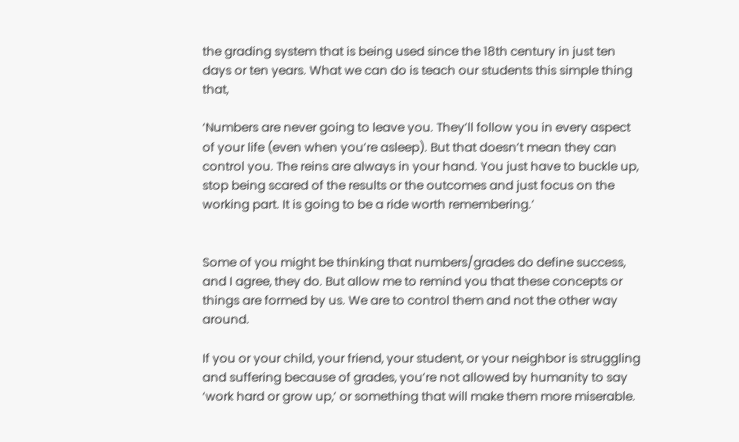the grading system that is being used since the 18th century in just ten days or ten years. What we can do is teach our students this simple thing that,

‘Numbers are never going to leave you. They’ll follow you in every aspect of your life (even when you’re asleep). But that doesn’t mean they can control you. The reins are always in your hand. You just have to buckle up, stop being scared of the results or the outcomes and just focus on the working part. It is going to be a ride worth remembering.’


Some of you might be thinking that numbers/grades do define success, and I agree, they do. But allow me to remind you that these concepts or things are formed by us. We are to control them and not the other way around.

If you or your child, your friend, your student, or your neighbor is struggling and suffering because of grades, you’re not allowed by humanity to say ‘work hard or grow up,’ or something that will make them more miserable.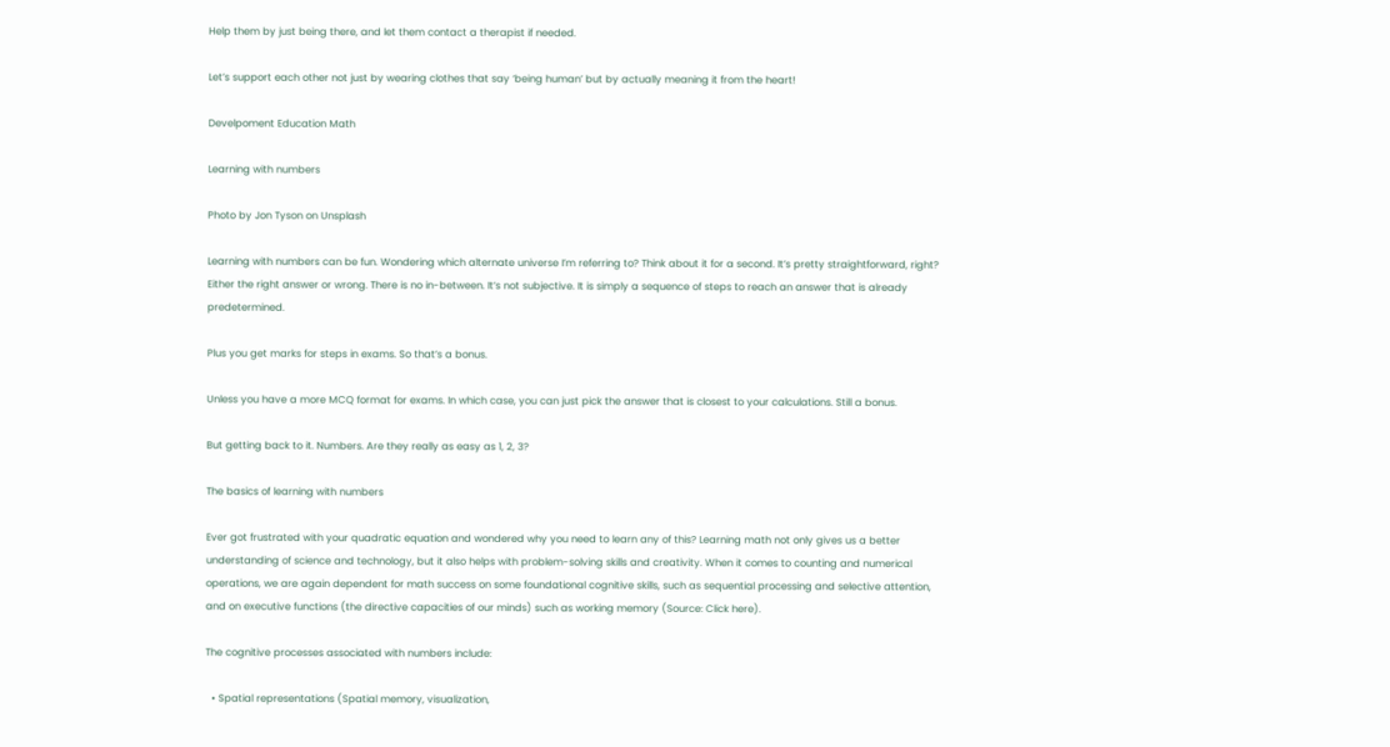Help them by just being there, and let them contact a therapist if needed.

Let’s support each other not just by wearing clothes that say ‘being human’ but by actually meaning it from the heart!

Develpoment Education Math

Learning with numbers

Photo by Jon Tyson on Unsplash

Learning with numbers can be fun. Wondering which alternate universe I’m referring to? Think about it for a second. It’s pretty straightforward, right? Either the right answer or wrong. There is no in-between. It’s not subjective. It is simply a sequence of steps to reach an answer that is already predetermined.

Plus you get marks for steps in exams. So that’s a bonus.

Unless you have a more MCQ format for exams. In which case, you can just pick the answer that is closest to your calculations. Still a bonus.

But getting back to it. Numbers. Are they really as easy as 1, 2, 3?

The basics of learning with numbers

Ever got frustrated with your quadratic equation and wondered why you need to learn any of this? Learning math not only gives us a better understanding of science and technology, but it also helps with problem-solving skills and creativity. When it comes to counting and numerical operations, we are again dependent for math success on some foundational cognitive skills, such as sequential processing and selective attention, and on executive functions (the directive capacities of our minds) such as working memory (Source: Click here).

The cognitive processes associated with numbers include:

  • Spatial representations (Spatial memory, visualization,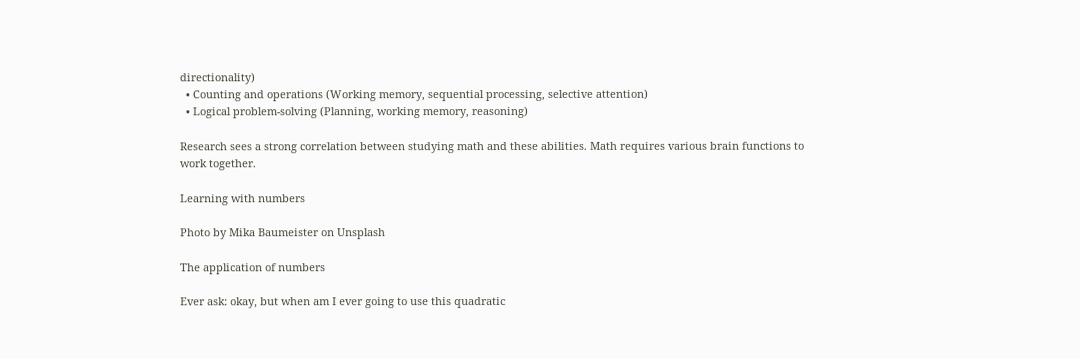directionality)
  • Counting and operations (Working memory, sequential processing, selective attention)
  • Logical problem-solving (Planning, working memory, reasoning)

Research sees a strong correlation between studying math and these abilities. Math requires various brain functions to work together.

Learning with numbers

Photo by Mika Baumeister on Unsplash

The application of numbers

Ever ask: okay, but when am I ever going to use this quadratic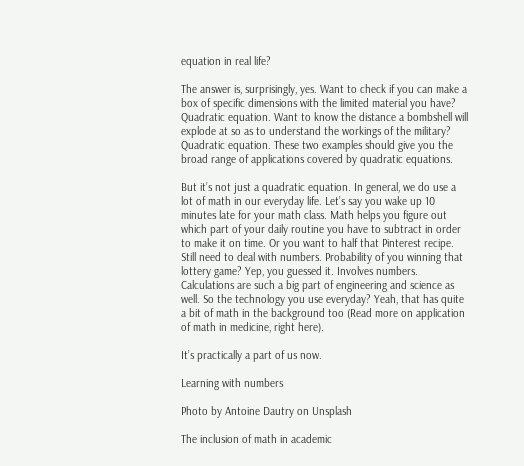equation in real life?

The answer is, surprisingly, yes. Want to check if you can make a box of specific dimensions with the limited material you have? Quadratic equation. Want to know the distance a bombshell will explode at so as to understand the workings of the military? Quadratic equation. These two examples should give you the broad range of applications covered by quadratic equations.

But it’s not just a quadratic equation. In general, we do use a lot of math in our everyday life. Let’s say you wake up 10 minutes late for your math class. Math helps you figure out which part of your daily routine you have to subtract in order to make it on time. Or you want to half that Pinterest recipe. Still need to deal with numbers. Probability of you winning that lottery game? Yep, you guessed it. Involves numbers. Calculations are such a big part of engineering and science as well. So the technology you use everyday? Yeah, that has quite a bit of math in the background too (Read more on application of math in medicine, right here).

It’s practically a part of us now.

Learning with numbers

Photo by Antoine Dautry on Unsplash

The inclusion of math in academic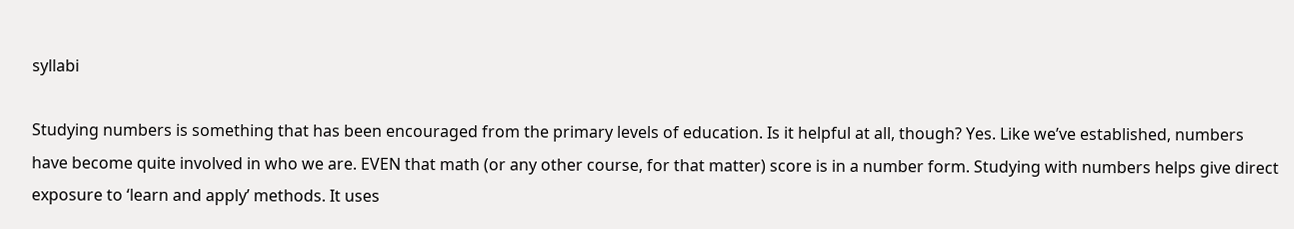syllabi

Studying numbers is something that has been encouraged from the primary levels of education. Is it helpful at all, though? Yes. Like we’ve established, numbers have become quite involved in who we are. EVEN that math (or any other course, for that matter) score is in a number form. Studying with numbers helps give direct exposure to ‘learn and apply’ methods. It uses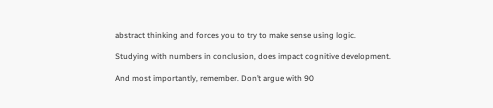abstract thinking and forces you to try to make sense using logic.

Studying with numbers in conclusion, does impact cognitive development.

And most importantly, remember. Don’t argue with 90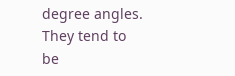degree angles. They tend to be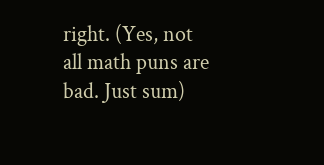right. (Yes, not all math puns are bad. Just sum)